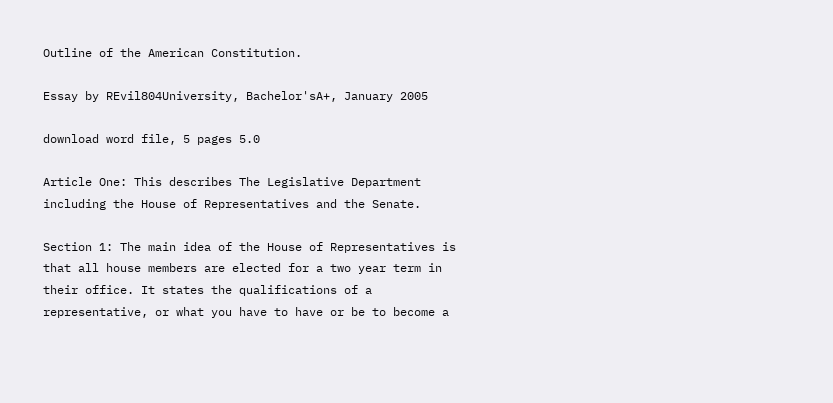Outline of the American Constitution.

Essay by REvil804University, Bachelor'sA+, January 2005

download word file, 5 pages 5.0

Article One: This describes The Legislative Department including the House of Representatives and the Senate.

Section 1: The main idea of the House of Representatives is that all house members are elected for a two year term in their office. It states the qualifications of a representative, or what you have to have or be to become a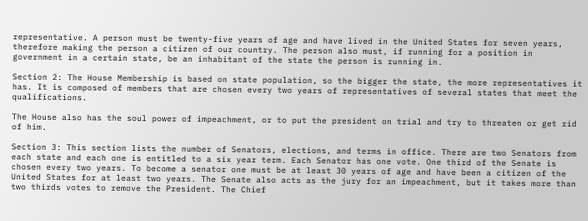representative. A person must be twenty-five years of age and have lived in the United States for seven years, therefore making the person a citizen of our country. The person also must, if running for a position in government in a certain state, be an inhabitant of the state the person is running in.

Section 2: The House Membership is based on state population, so the bigger the state, the more representatives it has. It is composed of members that are chosen every two years of representatives of several states that meet the qualifications.

The House also has the soul power of impeachment, or to put the president on trial and try to threaten or get rid of him.

Section 3: This section lists the number of Senators, elections, and terms in office. There are two Senators from each state and each one is entitled to a six year term. Each Senator has one vote. One third of the Senate is chosen every two years. To become a senator one must be at least 30 years of age and have been a citizen of the United States for at least two years. The Senate also acts as the jury for an impeachment, but it takes more than two thirds votes to remove the President. The Chief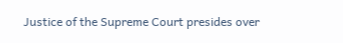Justice of the Supreme Court presides over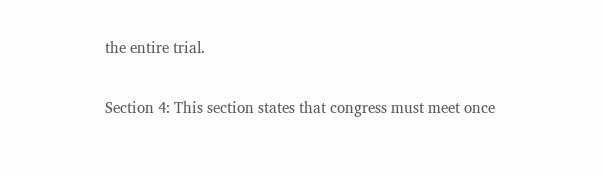the entire trial.

Section 4: This section states that congress must meet once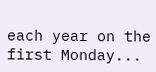each year on the first Monday...